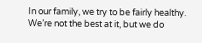In our family, we try to be fairly healthy. We’re not the best at it, but we do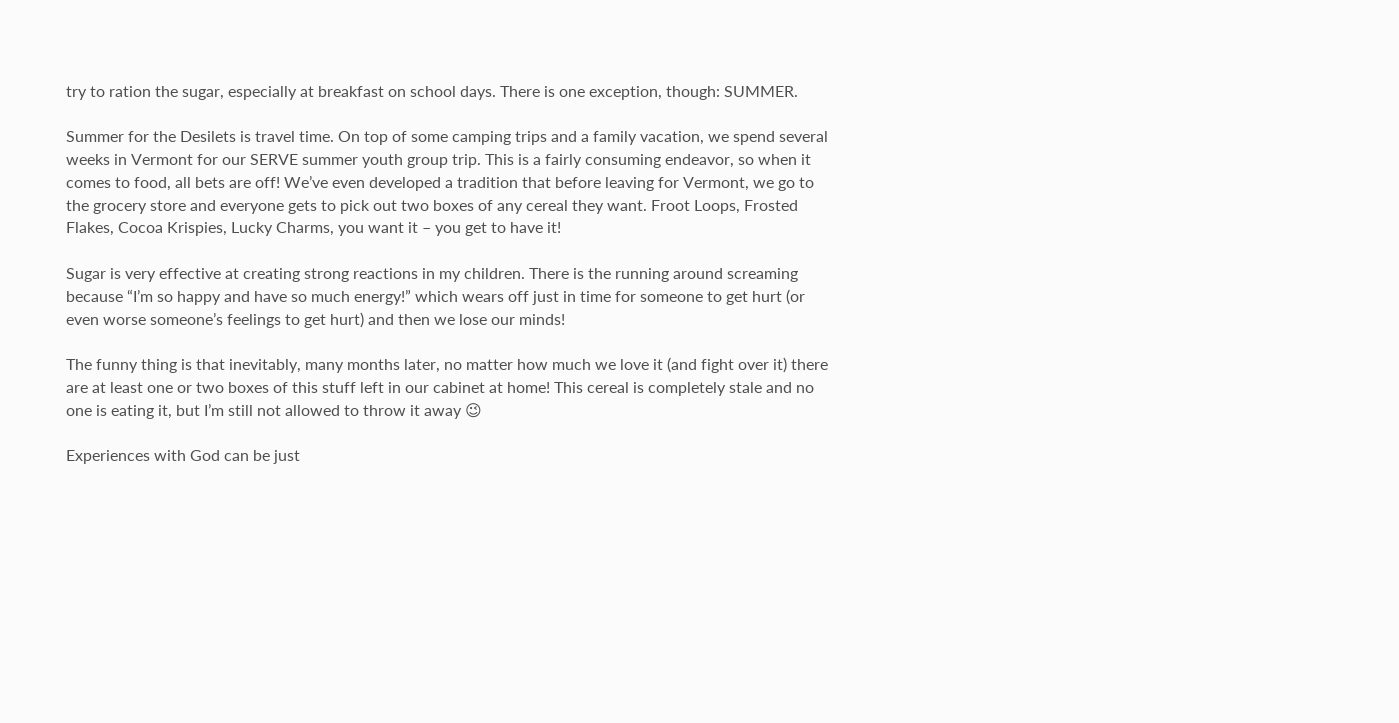try to ration the sugar, especially at breakfast on school days. There is one exception, though: SUMMER.

Summer for the Desilets is travel time. On top of some camping trips and a family vacation, we spend several weeks in Vermont for our SERVE summer youth group trip. This is a fairly consuming endeavor, so when it comes to food, all bets are off! We’ve even developed a tradition that before leaving for Vermont, we go to the grocery store and everyone gets to pick out two boxes of any cereal they want. Froot Loops, Frosted Flakes, Cocoa Krispies, Lucky Charms, you want it – you get to have it!

Sugar is very effective at creating strong reactions in my children. There is the running around screaming because “I’m so happy and have so much energy!” which wears off just in time for someone to get hurt (or even worse someone’s feelings to get hurt) and then we lose our minds!

The funny thing is that inevitably, many months later, no matter how much we love it (and fight over it) there are at least one or two boxes of this stuff left in our cabinet at home! This cereal is completely stale and no one is eating it, but I’m still not allowed to throw it away 😉

Experiences with God can be just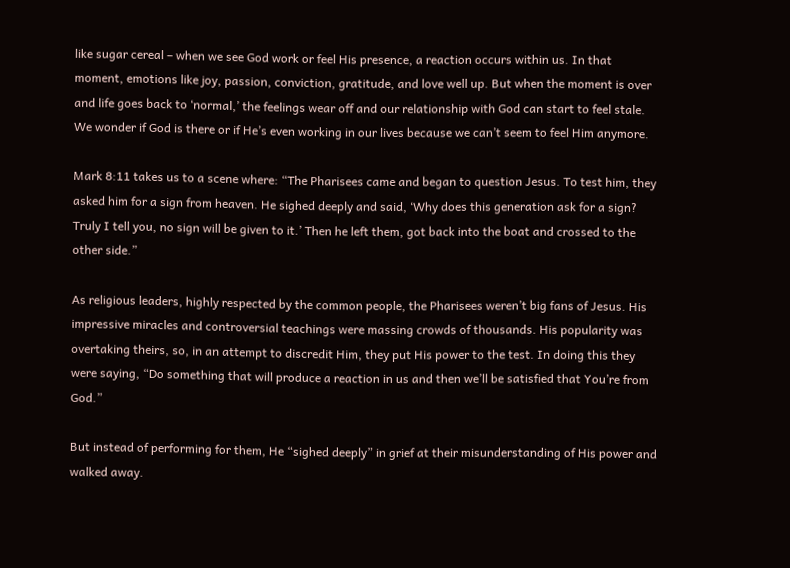like sugar cereal – when we see God work or feel His presence, a reaction occurs within us. In that moment, emotions like joy, passion, conviction, gratitude, and love well up. But when the moment is over and life goes back to ‘normal,’ the feelings wear off and our relationship with God can start to feel stale. We wonder if God is there or if He’s even working in our lives because we can’t seem to feel Him anymore.

Mark 8:11 takes us to a scene where: “The Pharisees came and began to question Jesus. To test him, they asked him for a sign from heaven. He sighed deeply and said, ‘Why does this generation ask for a sign? Truly I tell you, no sign will be given to it.’ Then he left them, got back into the boat and crossed to the other side.”

As religious leaders, highly respected by the common people, the Pharisees weren’t big fans of Jesus. His impressive miracles and controversial teachings were massing crowds of thousands. His popularity was overtaking theirs, so, in an attempt to discredit Him, they put His power to the test. In doing this they were saying, “Do something that will produce a reaction in us and then we’ll be satisfied that You’re from God.”

But instead of performing for them, He “sighed deeply” in grief at their misunderstanding of His power and walked away.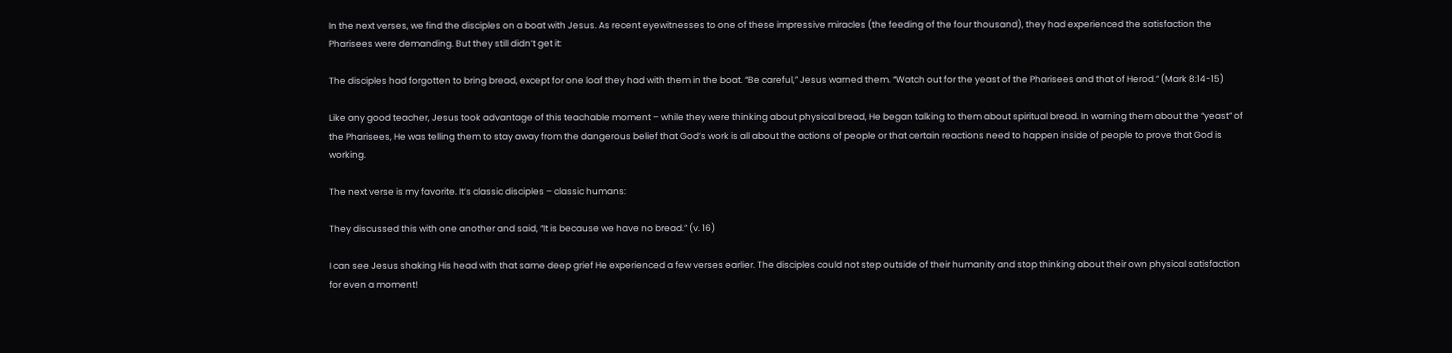In the next verses, we find the disciples on a boat with Jesus. As recent eyewitnesses to one of these impressive miracles (the feeding of the four thousand), they had experienced the satisfaction the Pharisees were demanding. But they still didn’t get it:

The disciples had forgotten to bring bread, except for one loaf they had with them in the boat. “Be careful,” Jesus warned them. “Watch out for the yeast of the Pharisees and that of Herod.” (Mark 8:14-15)

Like any good teacher, Jesus took advantage of this teachable moment – while they were thinking about physical bread, He began talking to them about spiritual bread. In warning them about the “yeast” of the Pharisees, He was telling them to stay away from the dangerous belief that God’s work is all about the actions of people or that certain reactions need to happen inside of people to prove that God is working.

The next verse is my favorite. It’s classic disciples – classic humans:

They discussed this with one another and said, “It is because we have no bread.” (v. 16)

I can see Jesus shaking His head with that same deep grief He experienced a few verses earlier. The disciples could not step outside of their humanity and stop thinking about their own physical satisfaction for even a moment!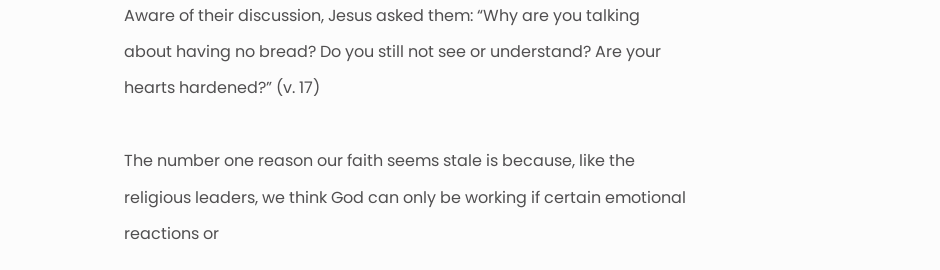Aware of their discussion, Jesus asked them: “Why are you talking about having no bread? Do you still not see or understand? Are your hearts hardened?” (v. 17)

The number one reason our faith seems stale is because, like the religious leaders, we think God can only be working if certain emotional reactions or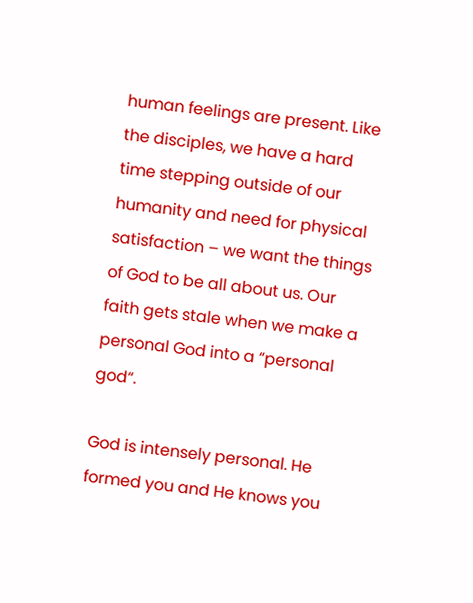human feelings are present. Like the disciples, we have a hard time stepping outside of our humanity and need for physical satisfaction – we want the things of God to be all about us. Our faith gets stale when we make a personal God into a “personal god“.

God is intensely personal. He formed you and He knows you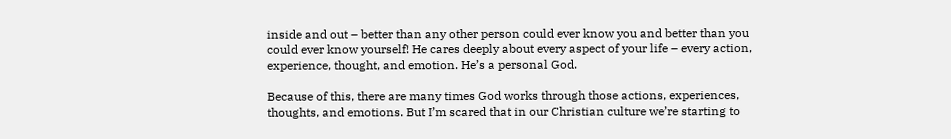inside and out – better than any other person could ever know you and better than you could ever know yourself! He cares deeply about every aspect of your life – every action, experience, thought, and emotion. He’s a personal God.

Because of this, there are many times God works through those actions, experiences, thoughts, and emotions. But I’m scared that in our Christian culture we’re starting to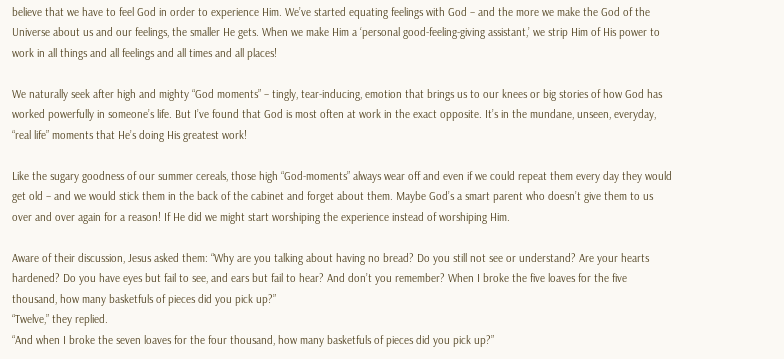believe that we have to feel God in order to experience Him. We’ve started equating feelings with God – and the more we make the God of the Universe about us and our feelings, the smaller He gets. When we make Him a ‘personal good-feeling-giving assistant,’ we strip Him of His power to work in all things and all feelings and all times and all places!

We naturally seek after high and mighty “God moments” – tingly, tear-inducing, emotion that brings us to our knees or big stories of how God has worked powerfully in someone’s life. But I’ve found that God is most often at work in the exact opposite. It’s in the mundane, unseen, everyday, “real life” moments that He’s doing His greatest work!

Like the sugary goodness of our summer cereals, those high “God-moments” always wear off and even if we could repeat them every day they would get old – and we would stick them in the back of the cabinet and forget about them. Maybe God’s a smart parent who doesn’t give them to us over and over again for a reason! If He did we might start worshiping the experience instead of worshiping Him.

Aware of their discussion, Jesus asked them: “Why are you talking about having no bread? Do you still not see or understand? Are your hearts hardened? Do you have eyes but fail to see, and ears but fail to hear? And don’t you remember? When I broke the five loaves for the five thousand, how many basketfuls of pieces did you pick up?”
“Twelve,” they replied.
“And when I broke the seven loaves for the four thousand, how many basketfuls of pieces did you pick up?”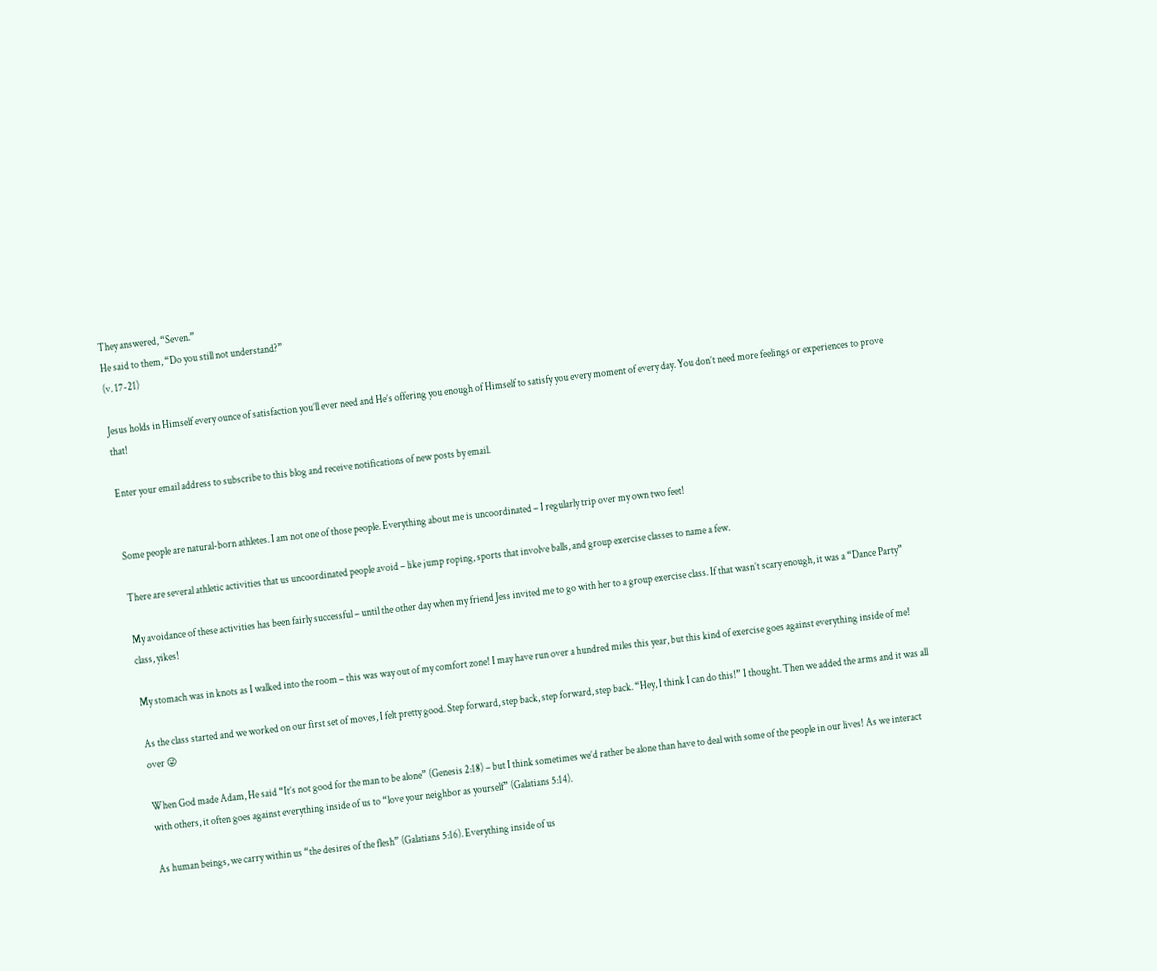They answered, “Seven.”
He said to them, “Do you still not understand?”
(v. 17-21)

Jesus holds in Himself every ounce of satisfaction you’ll ever need and He’s offering you enough of Himself to satisfy you every moment of every day. You don’t need more feelings or experiences to prove that!

Enter your email address to subscribe to this blog and receive notifications of new posts by email.


Some people are natural-born athletes. I am not one of those people. Everything about me is uncoordinated – I regularly trip over my own two feet!

There are several athletic activities that us uncoordinated people avoid – like jump roping, sports that involve balls, and group exercise classes to name a few.

My avoidance of these activities has been fairly successful – until the other day when my friend Jess invited me to go with her to a group exercise class. If that wasn’t scary enough, it was a “Dance Party” class, yikes!

My stomach was in knots as I walked into the room – this was way out of my comfort zone! I may have run over a hundred miles this year, but this kind of exercise goes against everything inside of me!

As the class started and we worked on our first set of moves, I felt pretty good. Step forward, step back, step forward, step back. “Hey, I think I can do this!” I thought. Then we added the arms and it was all over 😜

When God made Adam, He said “It’s not good for the man to be alone” (Genesis 2:18) – but I think sometimes we’d rather be alone than have to deal with some of the people in our lives! As we interact with others, it often goes against everything inside of us to “love your neighbor as yourself” (Galatians 5:14).

As human beings, we carry within us “the desires of the flesh” (Galatians 5:16). Everything inside of us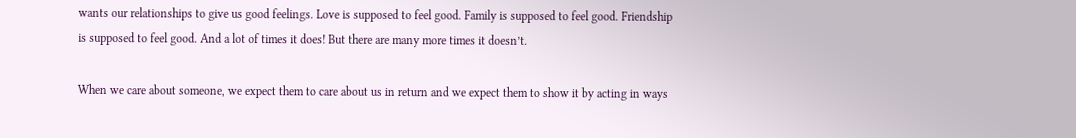wants our relationships to give us good feelings. Love is supposed to feel good. Family is supposed to feel good. Friendship is supposed to feel good. And a lot of times it does! But there are many more times it doesn’t.

When we care about someone, we expect them to care about us in return and we expect them to show it by acting in ways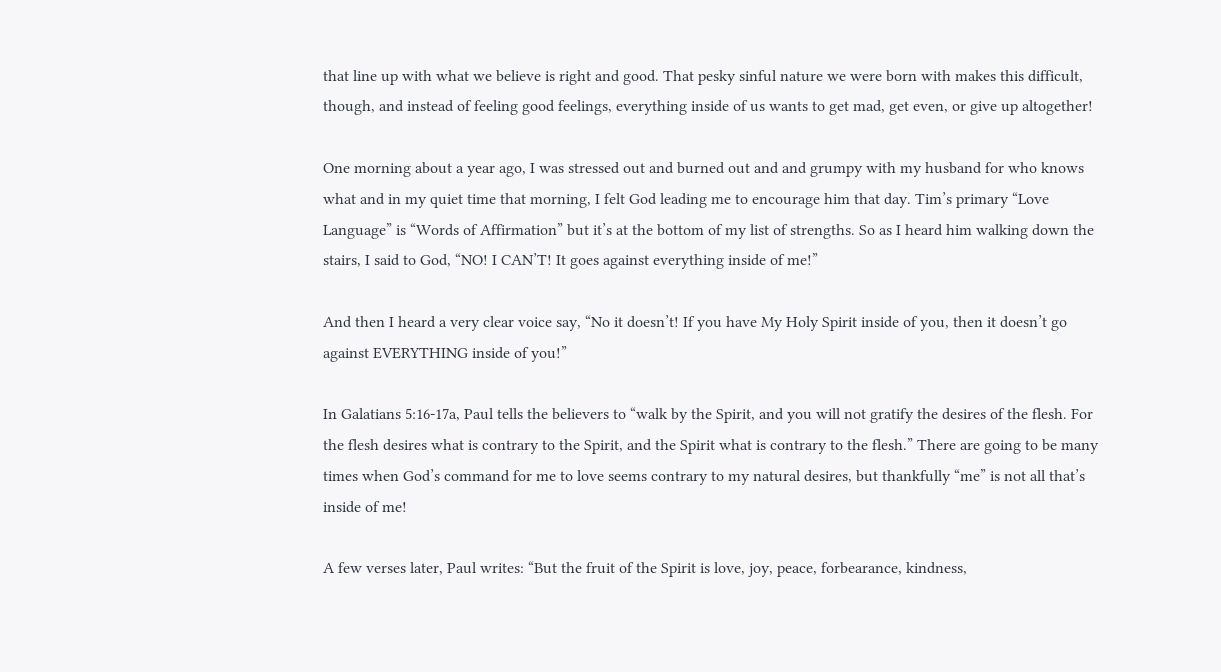that line up with what we believe is right and good. That pesky sinful nature we were born with makes this difficult, though, and instead of feeling good feelings, everything inside of us wants to get mad, get even, or give up altogether!

One morning about a year ago, I was stressed out and burned out and and grumpy with my husband for who knows what and in my quiet time that morning, I felt God leading me to encourage him that day. Tim’s primary “Love Language” is “Words of Affirmation” but it’s at the bottom of my list of strengths. So as I heard him walking down the stairs, I said to God, “NO! I CAN’T! It goes against everything inside of me!”

And then I heard a very clear voice say, “No it doesn’t! If you have My Holy Spirit inside of you, then it doesn’t go against EVERYTHING inside of you!”

In Galatians 5:16-17a, Paul tells the believers to “walk by the Spirit, and you will not gratify the desires of the flesh. For the flesh desires what is contrary to the Spirit, and the Spirit what is contrary to the flesh.” There are going to be many times when God’s command for me to love seems contrary to my natural desires, but thankfully “me” is not all that’s inside of me!

A few verses later, Paul writes: “But the fruit of the Spirit is love, joy, peace, forbearance, kindness,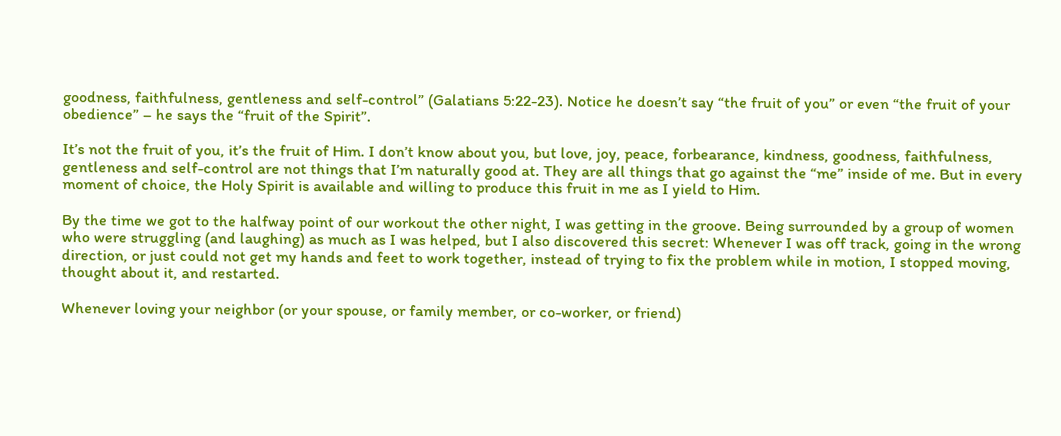goodness, faithfulness, gentleness and self-control” (Galatians 5:22-23). Notice he doesn’t say “the fruit of you” or even “the fruit of your obedience” – he says the “fruit of the Spirit”.

It’s not the fruit of you, it’s the fruit of Him. I don’t know about you, but love, joy, peace, forbearance, kindness, goodness, faithfulness, gentleness and self-control are not things that I’m naturally good at. They are all things that go against the “me” inside of me. But in every moment of choice, the Holy Spirit is available and willing to produce this fruit in me as I yield to Him.

By the time we got to the halfway point of our workout the other night, I was getting in the groove. Being surrounded by a group of women who were struggling (and laughing) as much as I was helped, but I also discovered this secret: Whenever I was off track, going in the wrong direction, or just could not get my hands and feet to work together, instead of trying to fix the problem while in motion, I stopped moving, thought about it, and restarted.

Whenever loving your neighbor (or your spouse, or family member, or co-worker, or friend)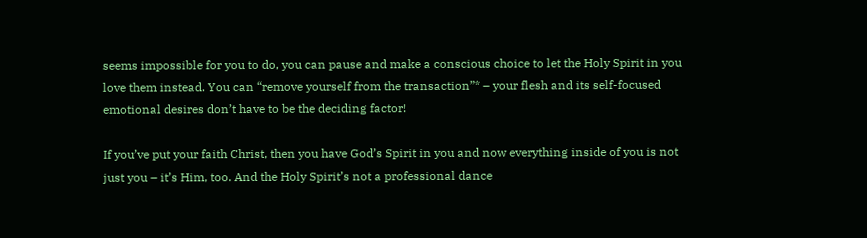seems impossible for you to do, you can pause and make a conscious choice to let the Holy Spirit in you love them instead. You can “remove yourself from the transaction”* – your flesh and its self-focused emotional desires don’t have to be the deciding factor!

If you’ve put your faith Christ, then you have God’s Spirit in you and now everything inside of you is not just you – it’s Him, too. And the Holy Spirit’s not a professional dance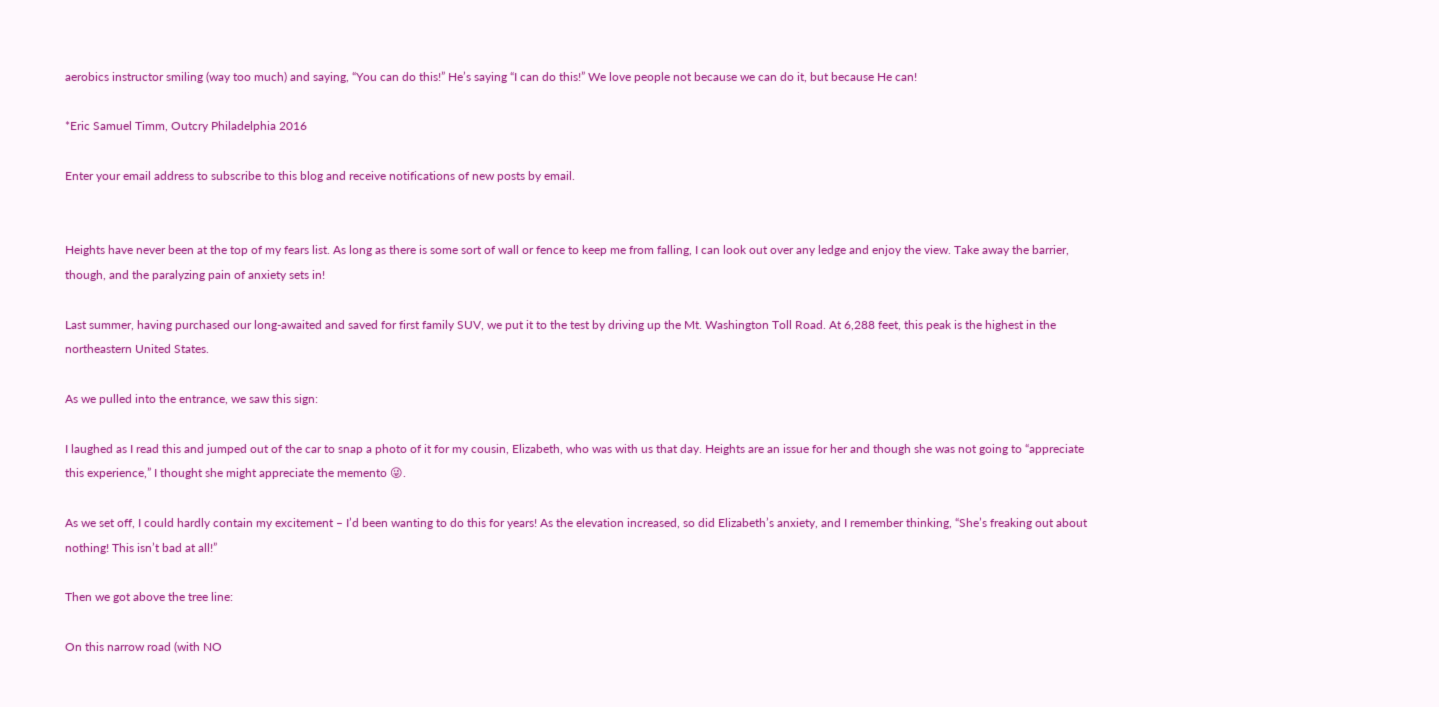aerobics instructor smiling (way too much) and saying, “You can do this!” He’s saying “I can do this!” We love people not because we can do it, but because He can!

*Eric Samuel Timm, Outcry Philadelphia 2016

Enter your email address to subscribe to this blog and receive notifications of new posts by email.


Heights have never been at the top of my fears list. As long as there is some sort of wall or fence to keep me from falling, I can look out over any ledge and enjoy the view. Take away the barrier, though, and the paralyzing pain of anxiety sets in!

Last summer, having purchased our long-awaited and saved for first family SUV, we put it to the test by driving up the Mt. Washington Toll Road. At 6,288 feet, this peak is the highest in the northeastern United States.

As we pulled into the entrance, we saw this sign:

I laughed as I read this and jumped out of the car to snap a photo of it for my cousin, Elizabeth, who was with us that day. Heights are an issue for her and though she was not going to “appreciate this experience,” I thought she might appreciate the memento 😜.

As we set off, I could hardly contain my excitement – I’d been wanting to do this for years! As the elevation increased, so did Elizabeth’s anxiety, and I remember thinking, “She’s freaking out about nothing! This isn’t bad at all!”

Then we got above the tree line:

On this narrow road (with NO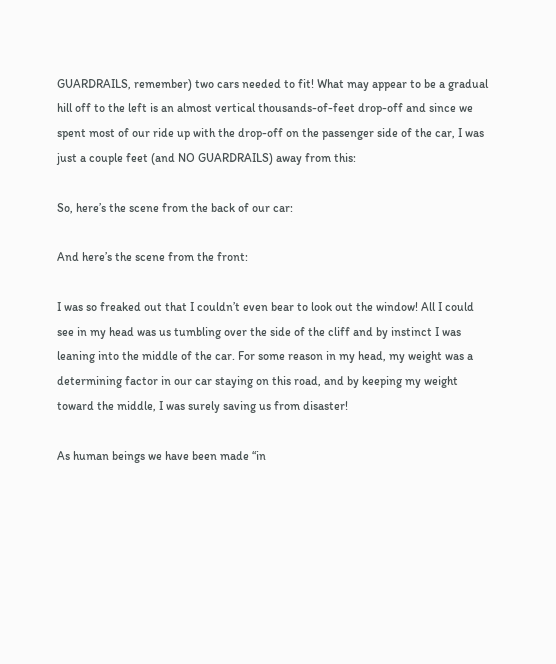GUARDRAILS, remember) two cars needed to fit! What may appear to be a gradual hill off to the left is an almost vertical thousands-of-feet drop-off and since we spent most of our ride up with the drop-off on the passenger side of the car, I was just a couple feet (and NO GUARDRAILS) away from this:

So, here’s the scene from the back of our car:

And here’s the scene from the front:

I was so freaked out that I couldn’t even bear to look out the window! All I could see in my head was us tumbling over the side of the cliff and by instinct I was leaning into the middle of the car. For some reason in my head, my weight was a determining factor in our car staying on this road, and by keeping my weight toward the middle, I was surely saving us from disaster!

As human beings we have been made “in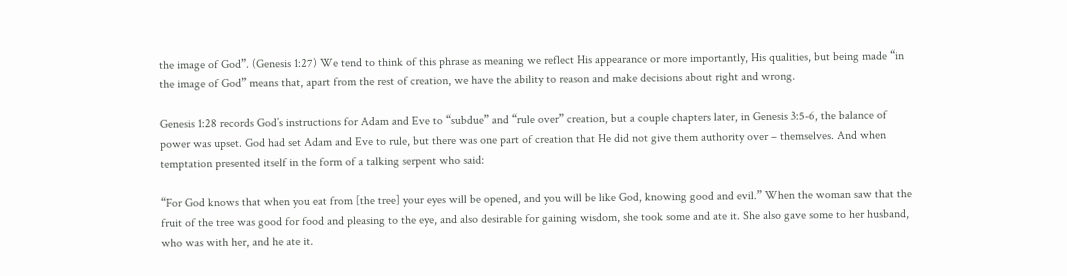the image of God”. (Genesis 1:27) We tend to think of this phrase as meaning we reflect His appearance or more importantly, His qualities, but being made “in the image of God” means that, apart from the rest of creation, we have the ability to reason and make decisions about right and wrong.

Genesis 1:28 records God’s instructions for Adam and Eve to “subdue” and “rule over” creation, but a couple chapters later, in Genesis 3:5-6, the balance of power was upset. God had set Adam and Eve to rule, but there was one part of creation that He did not give them authority over – themselves. And when temptation presented itself in the form of a talking serpent who said:

“For God knows that when you eat from [the tree] your eyes will be opened, and you will be like God, knowing good and evil.” When the woman saw that the fruit of the tree was good for food and pleasing to the eye, and also desirable for gaining wisdom, she took some and ate it. She also gave some to her husband, who was with her, and he ate it.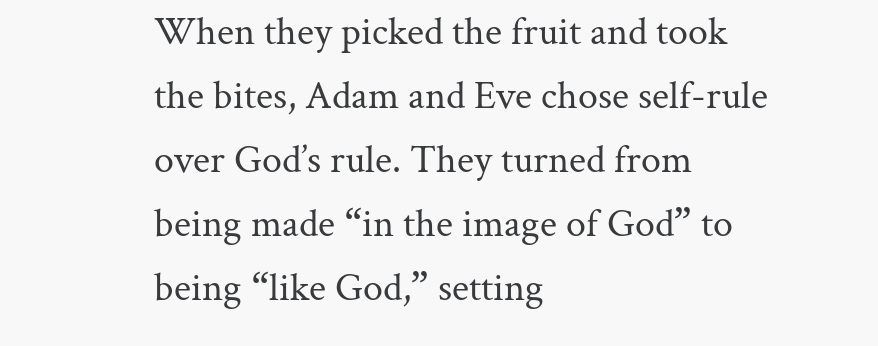When they picked the fruit and took the bites, Adam and Eve chose self-rule over God’s rule. They turned from being made “in the image of God” to being “like God,” setting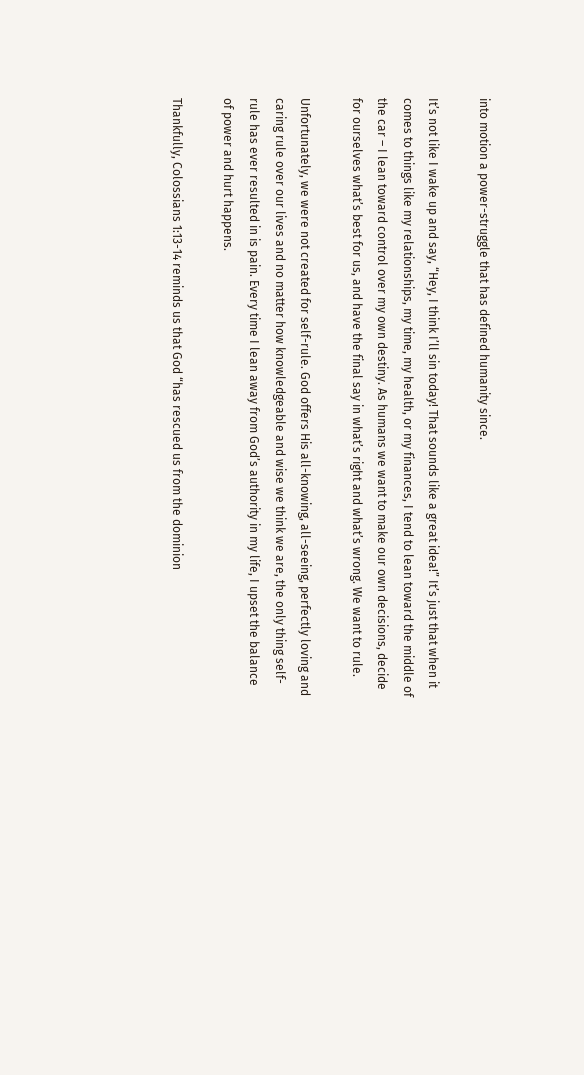into motion a power-struggle that has defined humanity since.

It’s not like I wake up and say, “Hey, I think I’ll sin today! That sounds like a great idea!” It’s just that when it comes to things like my relationships, my time, my health, or my finances, I tend to lean toward the middle of the car – I lean toward control over my own destiny. As humans we want to make our own decisions, decide for ourselves what’s best for us, and have the final say in what’s right and what’s wrong. We want to rule.

Unfortunately, we were not created for self-rule. God offers His all-knowing, all-seeing, perfectly loving and caring rule over our lives and no matter how knowledgeable and wise we think we are, the only thing self-rule has ever resulted in is pain. Every time I lean away from God’s authority in my life, I upset the balance of power and hurt happens.

Thankfully, Colossians 1:13-14 reminds us that God “has rescued us from the dominion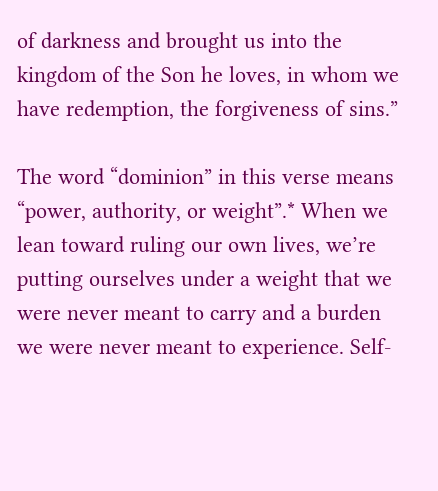of darkness and brought us into the kingdom of the Son he loves, in whom we have redemption, the forgiveness of sins.”

The word “dominion” in this verse means “power, authority, or weight”.* When we lean toward ruling our own lives, we’re putting ourselves under a weight that we were never meant to carry and a burden we were never meant to experience. Self-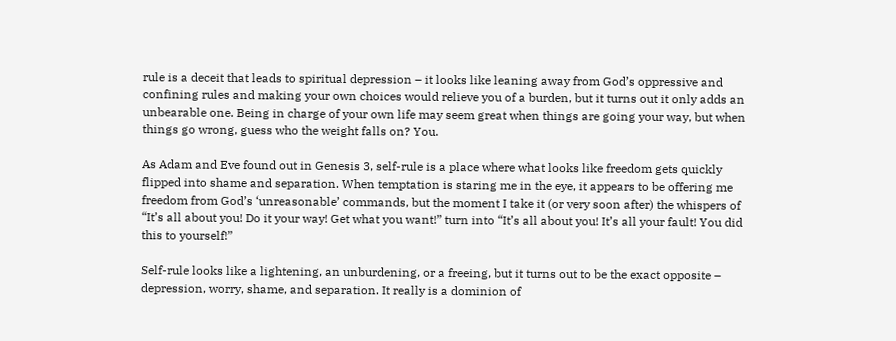rule is a deceit that leads to spiritual depression – it looks like leaning away from God’s oppressive and confining rules and making your own choices would relieve you of a burden, but it turns out it only adds an unbearable one. Being in charge of your own life may seem great when things are going your way, but when things go wrong, guess who the weight falls on? You.

As Adam and Eve found out in Genesis 3, self-rule is a place where what looks like freedom gets quickly flipped into shame and separation. When temptation is staring me in the eye, it appears to be offering me freedom from God’s ‘unreasonable’ commands, but the moment I take it (or very soon after) the whispers of “It’s all about you! Do it your way! Get what you want!” turn into “It’s all about you! It’s all your fault! You did this to yourself!”

Self-rule looks like a lightening, an unburdening, or a freeing, but it turns out to be the exact opposite – depression, worry, shame, and separation. It really is a dominion of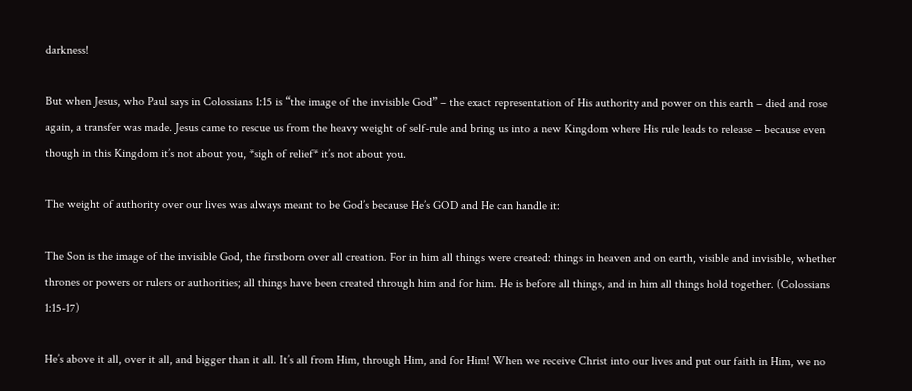darkness!

But when Jesus, who Paul says in Colossians 1:15 is “the image of the invisible God” – the exact representation of His authority and power on this earth – died and rose again, a transfer was made. Jesus came to rescue us from the heavy weight of self-rule and bring us into a new Kingdom where His rule leads to release – because even though in this Kingdom it’s not about you, *sigh of relief* it’s not about you.

The weight of authority over our lives was always meant to be God’s because He’s GOD and He can handle it:

The Son is the image of the invisible God, the firstborn over all creation. For in him all things were created: things in heaven and on earth, visible and invisible, whether thrones or powers or rulers or authorities; all things have been created through him and for him. He is before all things, and in him all things hold together. (Colossians 1:15-17)

He’s above it all, over it all, and bigger than it all. It’s all from Him, through Him, and for Him! When we receive Christ into our lives and put our faith in Him, we no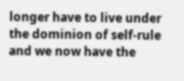longer have to live under the dominion of self-rule and we now have the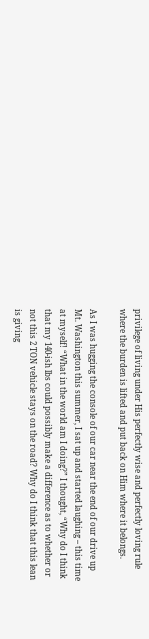privilege of living under His perfectly wise and perfectly loving rule where the burden is lifted and put back on Him where it belongs.

As I was hugging the console of our car near the end of our drive up Mt. Washington this summer, I sat up and started laughing – this time at myself! “What in the world am I doing?” I thought, “Why do I think that my 140-ish lbs could possibly make a difference as to whether or not this 2 TON vehicle stays on the road? Why do I think that this lean is giving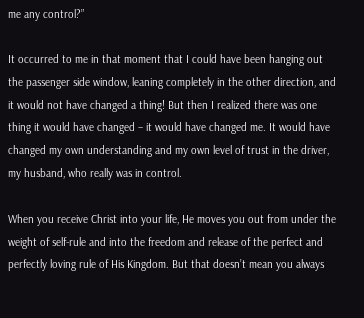me any control?”

It occurred to me in that moment that I could have been hanging out the passenger side window, leaning completely in the other direction, and it would not have changed a thing! But then I realized there was one thing it would have changed – it would have changed me. It would have changed my own understanding and my own level of trust in the driver, my husband, who really was in control.

When you receive Christ into your life, He moves you out from under the weight of self-rule and into the freedom and release of the perfect and perfectly loving rule of His Kingdom. But that doesn’t mean you always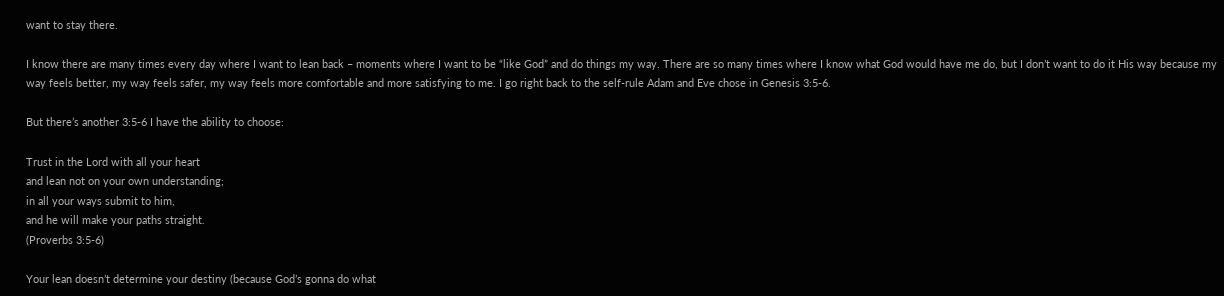want to stay there.

I know there are many times every day where I want to lean back – moments where I want to be “like God” and do things my way. There are so many times where I know what God would have me do, but I don’t want to do it His way because my way feels better, my way feels safer, my way feels more comfortable and more satisfying to me. I go right back to the self-rule Adam and Eve chose in Genesis 3:5-6.

But there’s another 3:5-6 I have the ability to choose:

Trust in the Lord with all your heart
and lean not on your own understanding;
in all your ways submit to him,
and he will make your paths straight.
(Proverbs 3:5-6)

Your lean doesn’t determine your destiny (because God’s gonna do what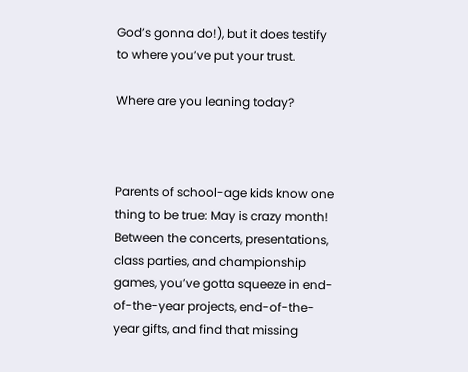God’s gonna do!), but it does testify to where you’ve put your trust.

Where are you leaning today?



Parents of school-age kids know one thing to be true: May is crazy month! Between the concerts, presentations, class parties, and championship games, you’ve gotta squeeze in end-of-the-year projects, end-of-the-year gifts, and find that missing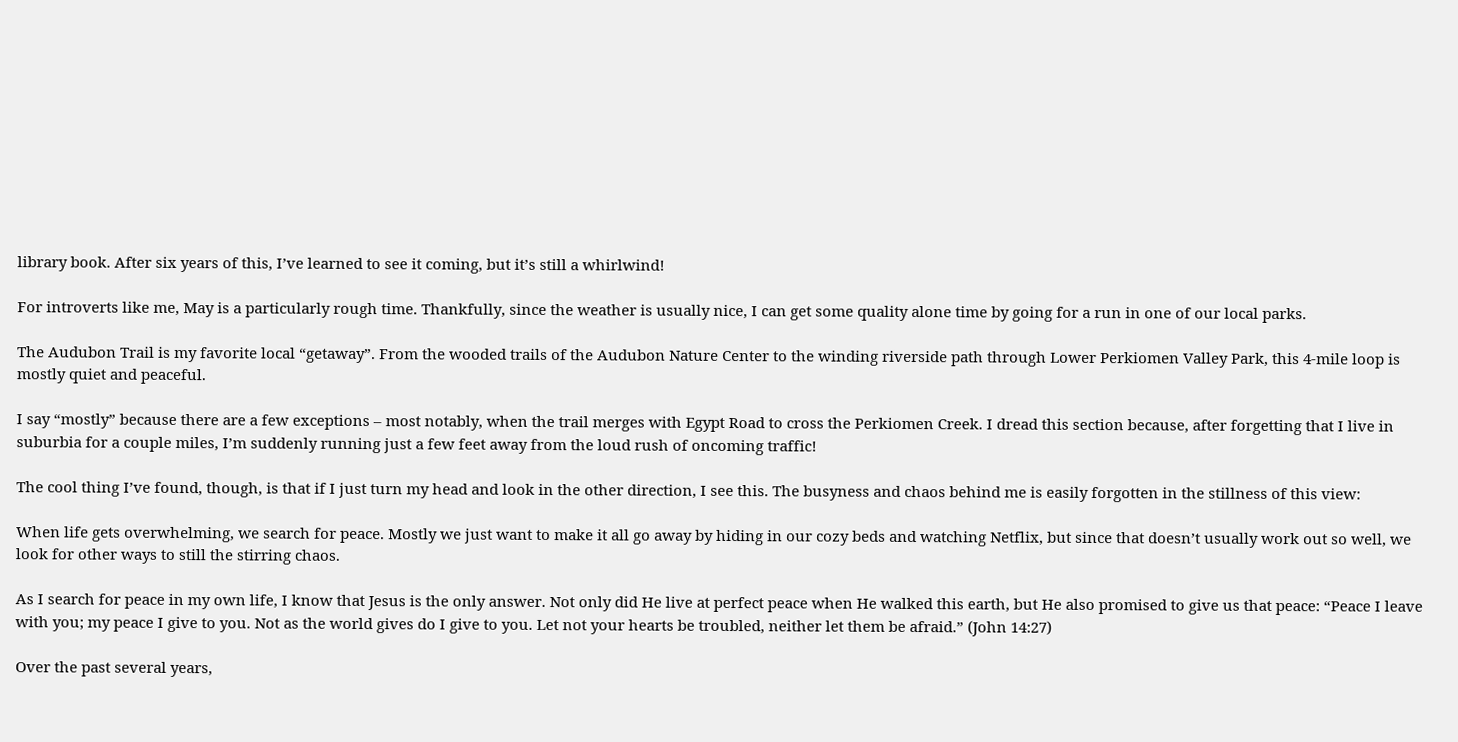library book. After six years of this, I’ve learned to see it coming, but it’s still a whirlwind!

For introverts like me, May is a particularly rough time. Thankfully, since the weather is usually nice, I can get some quality alone time by going for a run in one of our local parks.

The Audubon Trail is my favorite local “getaway”. From the wooded trails of the Audubon Nature Center to the winding riverside path through Lower Perkiomen Valley Park, this 4-mile loop is mostly quiet and peaceful.

I say “mostly” because there are a few exceptions – most notably, when the trail merges with Egypt Road to cross the Perkiomen Creek. I dread this section because, after forgetting that I live in suburbia for a couple miles, I’m suddenly running just a few feet away from the loud rush of oncoming traffic!

The cool thing I’ve found, though, is that if I just turn my head and look in the other direction, I see this. The busyness and chaos behind me is easily forgotten in the stillness of this view:

When life gets overwhelming, we search for peace. Mostly we just want to make it all go away by hiding in our cozy beds and watching Netflix, but since that doesn’t usually work out so well, we look for other ways to still the stirring chaos.

As I search for peace in my own life, I know that Jesus is the only answer. Not only did He live at perfect peace when He walked this earth, but He also promised to give us that peace: “Peace I leave with you; my peace I give to you. Not as the world gives do I give to you. Let not your hearts be troubled, neither let them be afraid.” (John 14:27)

Over the past several years,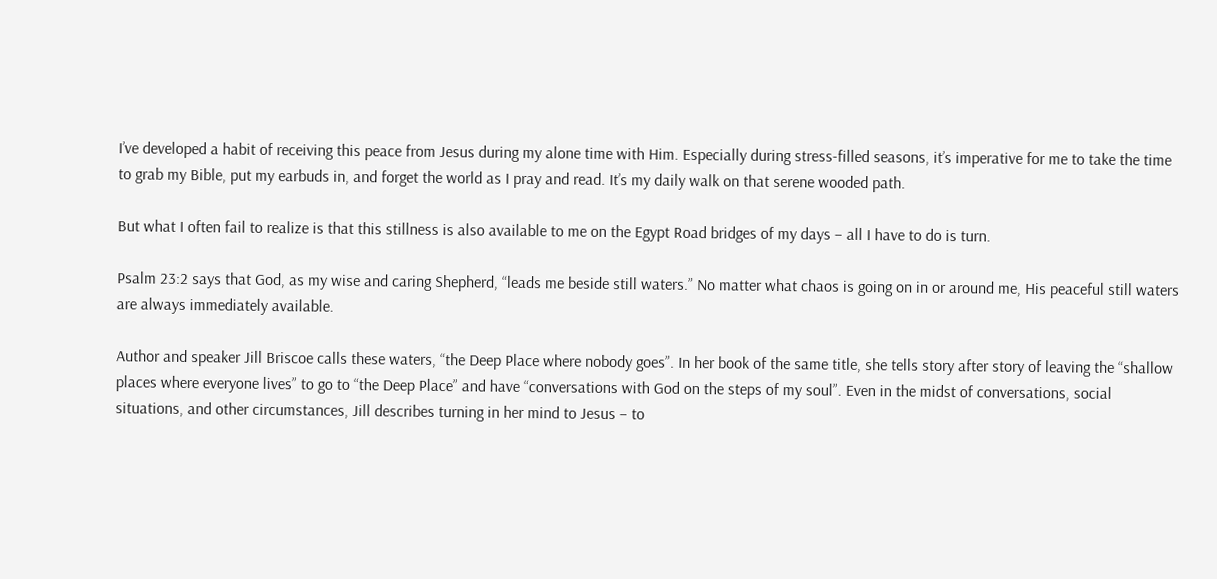I’ve developed a habit of receiving this peace from Jesus during my alone time with Him. Especially during stress-filled seasons, it’s imperative for me to take the time to grab my Bible, put my earbuds in, and forget the world as I pray and read. It’s my daily walk on that serene wooded path.

But what I often fail to realize is that this stillness is also available to me on the Egypt Road bridges of my days – all I have to do is turn.

Psalm 23:2 says that God, as my wise and caring Shepherd, “leads me beside still waters.” No matter what chaos is going on in or around me, His peaceful still waters are always immediately available.

Author and speaker Jill Briscoe calls these waters, “the Deep Place where nobody goes”. In her book of the same title, she tells story after story of leaving the “shallow places where everyone lives” to go to “the Deep Place” and have “conversations with God on the steps of my soul”. Even in the midst of conversations, social situations, and other circumstances, Jill describes turning in her mind to Jesus – to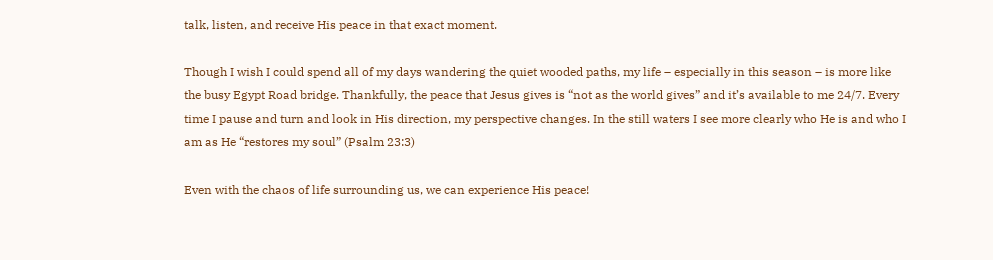talk, listen, and receive His peace in that exact moment.

Though I wish I could spend all of my days wandering the quiet wooded paths, my life – especially in this season – is more like the busy Egypt Road bridge. Thankfully, the peace that Jesus gives is “not as the world gives” and it’s available to me 24/7. Every time I pause and turn and look in His direction, my perspective changes. In the still waters I see more clearly who He is and who I am as He “restores my soul” (Psalm 23:3)

Even with the chaos of life surrounding us, we can experience His peace!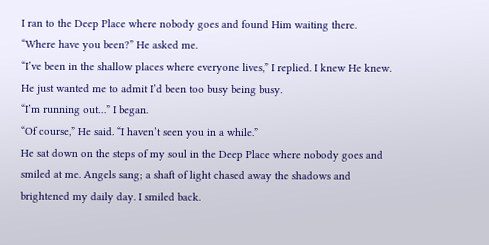I ran to the Deep Place where nobody goes and found Him waiting there.
“Where have you been?” He asked me.
“I’ve been in the shallow places where everyone lives,” I replied. I knew He knew. He just wanted me to admit I’d been too busy being busy.
“I’m running out…” I began.
“Of course,” He said. “I haven’t seen you in a while.”
He sat down on the steps of my soul in the Deep Place where nobody goes and smiled at me. Angels sang; a shaft of light chased away the shadows and brightened my daily day. I smiled back.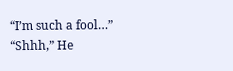“I’m such a fool…”
“Shhh,” He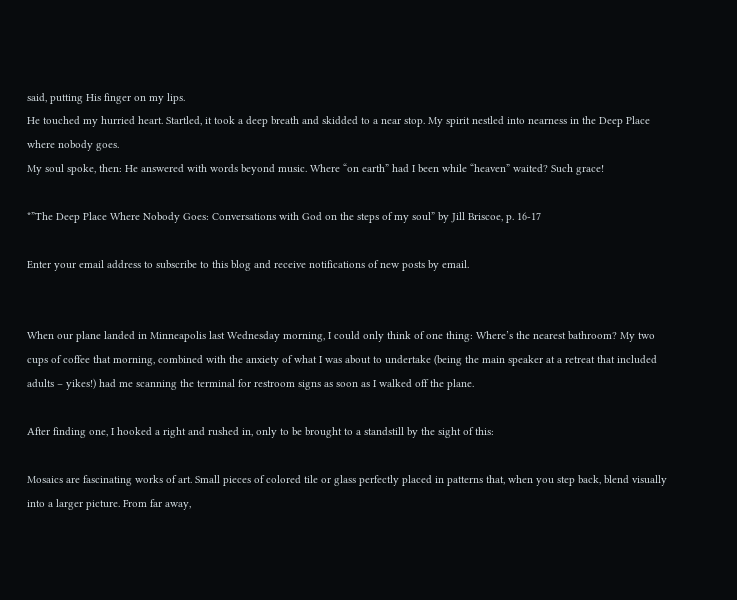said, putting His finger on my lips.
He touched my hurried heart. Startled, it took a deep breath and skidded to a near stop. My spirit nestled into nearness in the Deep Place where nobody goes.
My soul spoke, then: He answered with words beyond music. Where “on earth” had I been while “heaven” waited? Such grace!

*”The Deep Place Where Nobody Goes: Conversations with God on the steps of my soul” by Jill Briscoe, p. 16-17

Enter your email address to subscribe to this blog and receive notifications of new posts by email.


When our plane landed in Minneapolis last Wednesday morning, I could only think of one thing: Where’s the nearest bathroom? My two cups of coffee that morning, combined with the anxiety of what I was about to undertake (being the main speaker at a retreat that included adults – yikes!) had me scanning the terminal for restroom signs as soon as I walked off the plane.

After finding one, I hooked a right and rushed in, only to be brought to a standstill by the sight of this:

Mosaics are fascinating works of art. Small pieces of colored tile or glass perfectly placed in patterns that, when you step back, blend visually into a larger picture. From far away,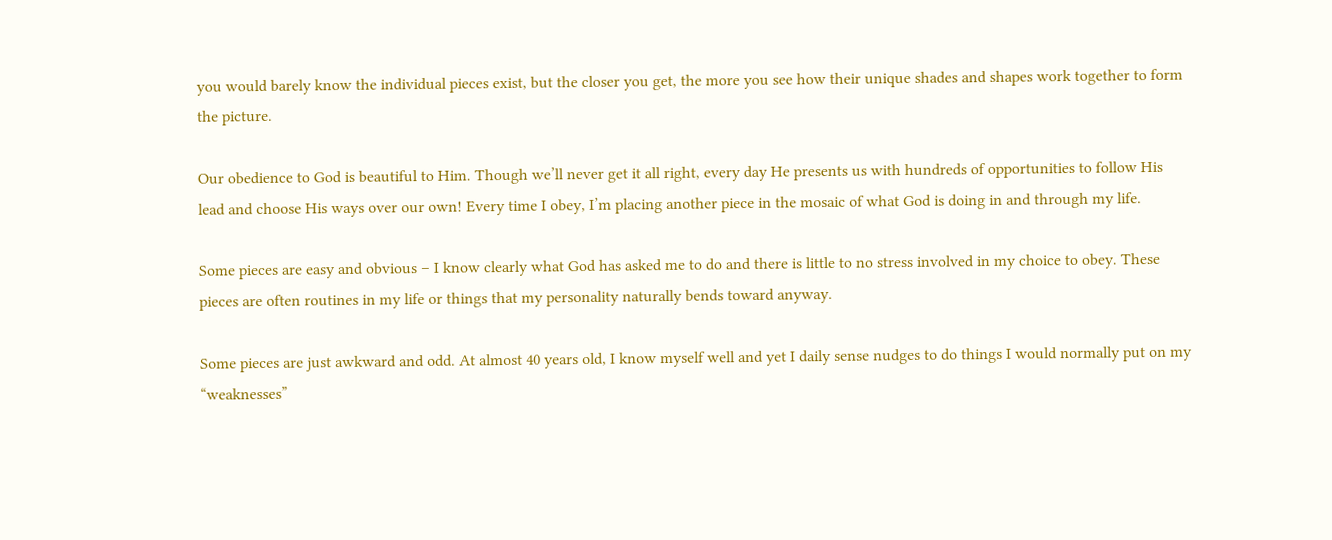you would barely know the individual pieces exist, but the closer you get, the more you see how their unique shades and shapes work together to form the picture.

Our obedience to God is beautiful to Him. Though we’ll never get it all right, every day He presents us with hundreds of opportunities to follow His lead and choose His ways over our own! Every time I obey, I’m placing another piece in the mosaic of what God is doing in and through my life.

Some pieces are easy and obvious – I know clearly what God has asked me to do and there is little to no stress involved in my choice to obey. These pieces are often routines in my life or things that my personality naturally bends toward anyway.

Some pieces are just awkward and odd. At almost 40 years old, I know myself well and yet I daily sense nudges to do things I would normally put on my “weaknesses”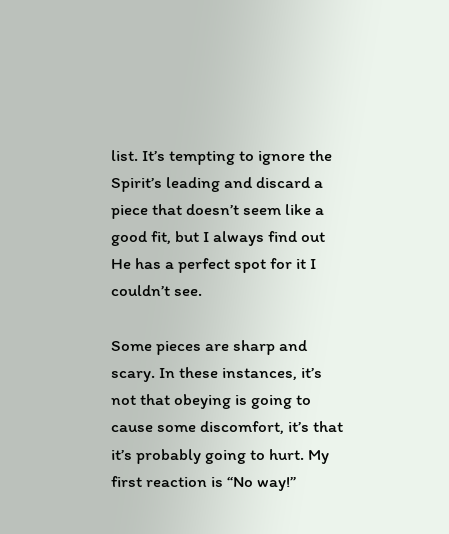list. It’s tempting to ignore the Spirit’s leading and discard a piece that doesn’t seem like a good fit, but I always find out He has a perfect spot for it I couldn’t see.

Some pieces are sharp and scary. In these instances, it’s not that obeying is going to cause some discomfort, it’s that it’s probably going to hurt. My first reaction is “No way!”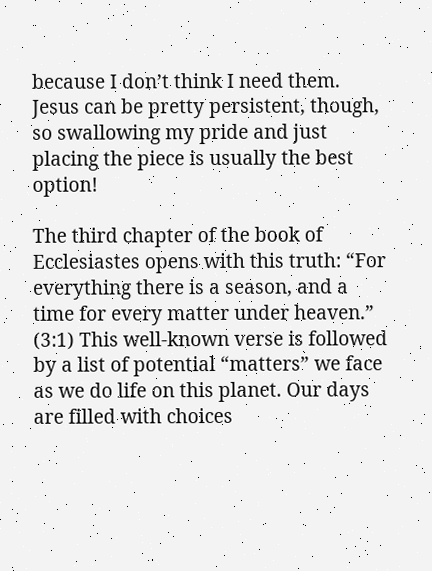because I don’t think I need them. Jesus can be pretty persistent, though, so swallowing my pride and just placing the piece is usually the best option!

The third chapter of the book of Ecclesiastes opens with this truth: “For everything there is a season, and a time for every matter under heaven.” (3:1) This well-known verse is followed by a list of potential “matters” we face as we do life on this planet. Our days are filled with choices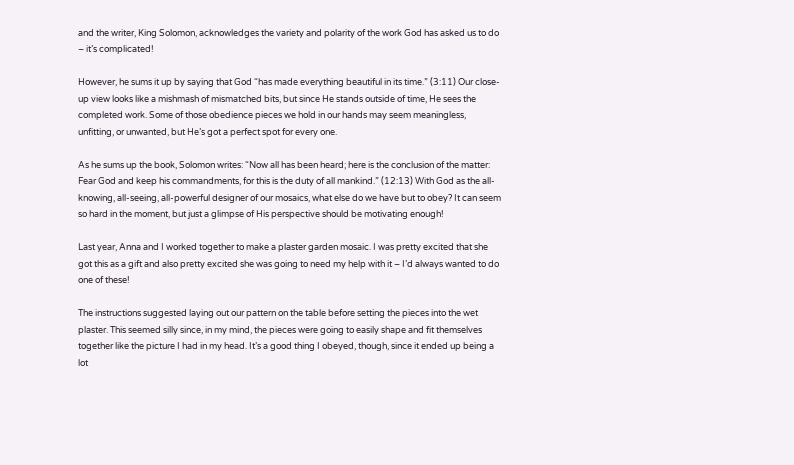and the writer, King Solomon, acknowledges the variety and polarity of the work God has asked us to do – it’s complicated!

However, he sums it up by saying that God “has made everything beautiful in its time.” (3:11) Our close-up view looks like a mishmash of mismatched bits, but since He stands outside of time, He sees the completed work. Some of those obedience pieces we hold in our hands may seem meaningless, unfitting, or unwanted, but He’s got a perfect spot for every one.

As he sums up the book, Solomon writes: “Now all has been heard; here is the conclusion of the matter: Fear God and keep his commandments, for this is the duty of all mankind.” (12:13) With God as the all-knowing, all-seeing, all-powerful designer of our mosaics, what else do we have but to obey? It can seem so hard in the moment, but just a glimpse of His perspective should be motivating enough!

Last year, Anna and I worked together to make a plaster garden mosaic. I was pretty excited that she got this as a gift and also pretty excited she was going to need my help with it – I’d always wanted to do one of these!

The instructions suggested laying out our pattern on the table before setting the pieces into the wet plaster. This seemed silly since, in my mind, the pieces were going to easily shape and fit themselves together like the picture I had in my head. It’s a good thing I obeyed, though, since it ended up being a lot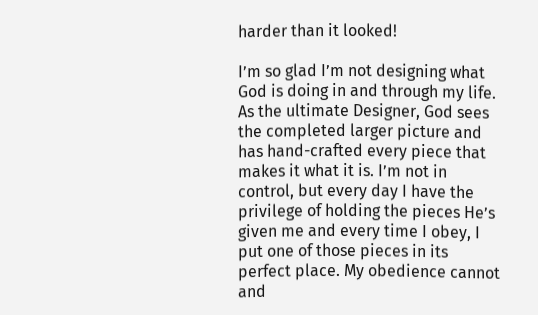harder than it looked!

I’m so glad I’m not designing what God is doing in and through my life. As the ultimate Designer, God sees the completed larger picture and has hand-crafted every piece that makes it what it is. I’m not in control, but every day I have the privilege of holding the pieces He’s given me and every time I obey, I put one of those pieces in its perfect place. My obedience cannot and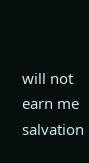will not earn me salvation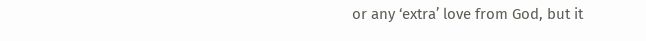or any ‘extra’ love from God, but it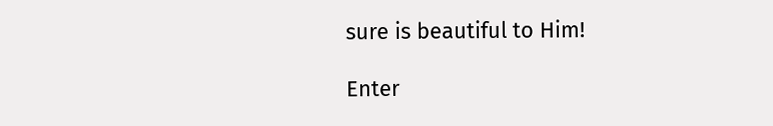sure is beautiful to Him!

Enter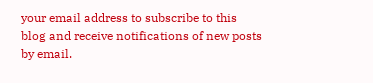your email address to subscribe to this blog and receive notifications of new posts by email.